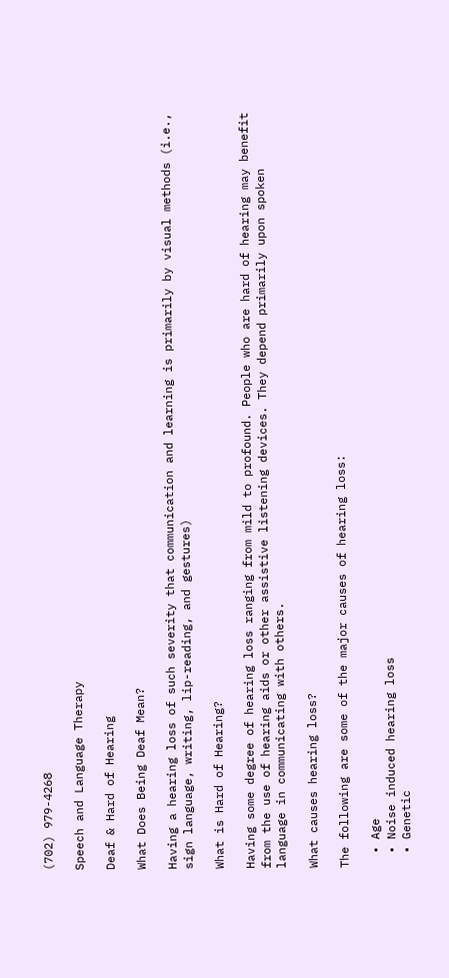(702) 979-4268

Speech and Language Therapy

Deaf & Hard of Hearing

What Does Being Deaf Mean?

Having a hearing loss of such severity that communication and learning is primarily by visual methods (i.e., sign language, writing, lip-reading, and gestures)

What is Hard of Hearing?

Having some degree of hearing loss ranging from mild to profound. People who are hard of hearing may benefit from the use of hearing aids or other assistive listening devices. They depend primarily upon spoken language in communicating with others.

What causes hearing loss?

The following are some of the major causes of hearing loss:

  • Age
  • Noise induced hearing loss
  • Genetic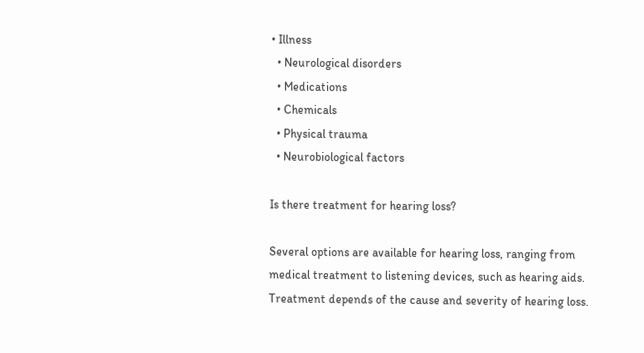• Illness
  • Neurological disorders
  • Medications
  • Chemicals
  • Physical trauma
  • Neurobiological factors

Is there treatment for hearing loss?

Several options are available for hearing loss, ranging from medical treatment to listening devices, such as hearing aids. Treatment depends of the cause and severity of hearing loss.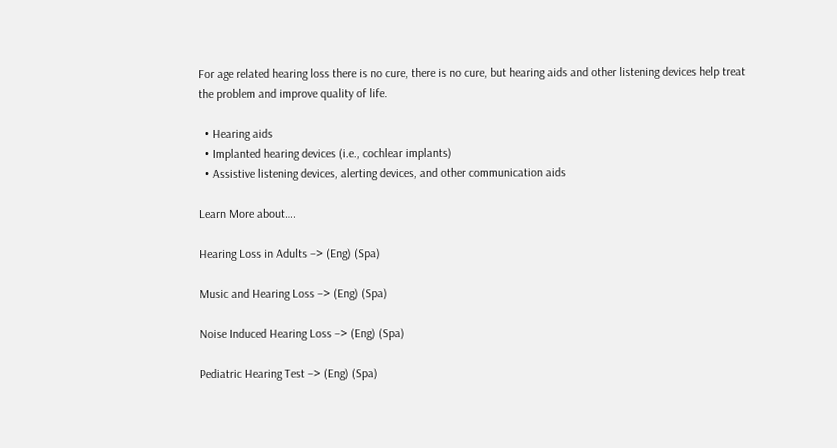For age related hearing loss there is no cure, there is no cure, but hearing aids and other listening devices help treat the problem and improve quality of life.

  • Hearing aids
  • Implanted hearing devices (i.e., cochlear implants)
  • Assistive listening devices, alerting devices, and other communication aids

Learn More about….

Hearing Loss in Adults –> (Eng) (Spa)

Music and Hearing Loss –> (Eng) (Spa)

Noise Induced Hearing Loss –> (Eng) (Spa)

Pediatric Hearing Test –> (Eng) (Spa)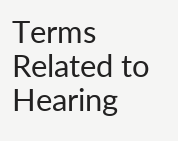Terms Related to Hearing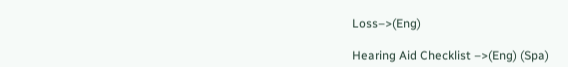Loss–>(Eng)

Hearing Aid Checklist –>(Eng) (Spa)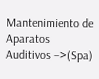Mantenimiento de Aparatos Auditivos –>(Spa)